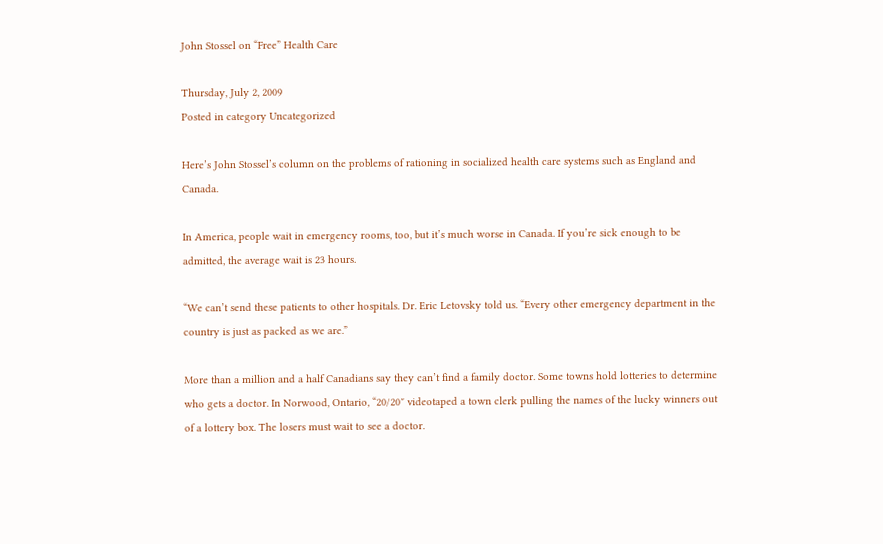John Stossel on “Free” Health Care

Thursday, July 2, 2009
Posted in category Uncategorized

Here’s John Stossel’s column on the problems of rationing in socialized health care systems such as England and Canada.

In America, people wait in emergency rooms, too, but it’s much worse in Canada. If you’re sick enough to be admitted, the average wait is 23 hours.

“We can’t send these patients to other hospitals. Dr. Eric Letovsky told us. “Every other emergency department in the country is just as packed as we are.”

More than a million and a half Canadians say they can’t find a family doctor. Some towns hold lotteries to determine who gets a doctor. In Norwood, Ontario, “20/20″ videotaped a town clerk pulling the names of the lucky winners out of a lottery box. The losers must wait to see a doctor.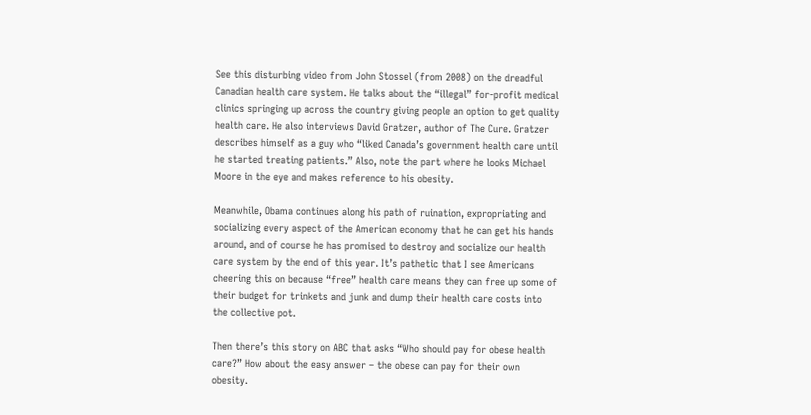See this disturbing video from John Stossel (from 2008) on the dreadful Canadian health care system. He talks about the “illegal” for-profit medical clinics springing up across the country giving people an option to get quality health care. He also interviews David Gratzer, author of The Cure. Gratzer describes himself as a guy who “liked Canada’s government health care until he started treating patients.” Also, note the part where he looks Michael Moore in the eye and makes reference to his obesity.

Meanwhile, Obama continues along his path of ruination, expropriating and socializing every aspect of the American economy that he can get his hands around, and of course he has promised to destroy and socialize our health care system by the end of this year. It’s pathetic that I see Americans cheering this on because “free” health care means they can free up some of their budget for trinkets and junk and dump their health care costs into the collective pot.

Then there’s this story on ABC that asks “Who should pay for obese health care?” How about the easy answer – the obese can pay for their own obesity.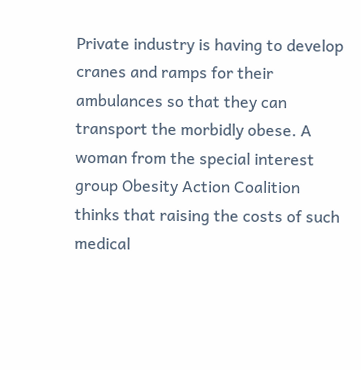Private industry is having to develop cranes and ramps for their ambulances so that they can transport the morbidly obese. A woman from the special interest group Obesity Action Coalition thinks that raising the costs of such medical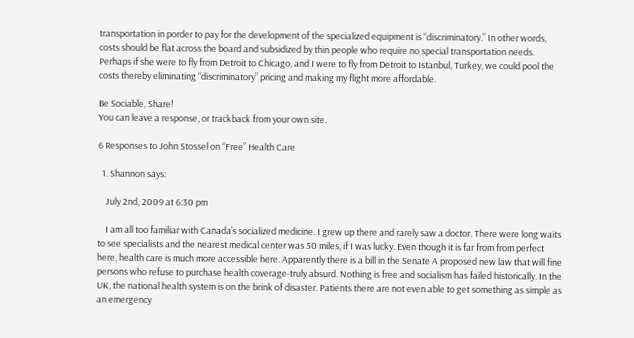transportation in porder to pay for the development of the specialized equipment is “discriminatory.” In other words, costs should be flat across the board and subsidized by thin people who require no special transportation needs. Perhaps if she were to fly from Detroit to Chicago, and I were to fly from Detroit to Istanbul, Turkey, we could pool the costs thereby eliminating “discriminatory” pricing and making my flight more affordable.

Be Sociable, Share!
You can leave a response, or trackback from your own site.

6 Responses to John Stossel on “Free” Health Care

  1. Shannon says:

    July 2nd, 2009 at 6:30 pm

    I am all too familiar with Canada’s socialized medicine. I grew up there and rarely saw a doctor. There were long waits to see specialists and the nearest medical center was 50 miles, if I was lucky. Even though it is far from from perfect here, health care is much more accessible here. Apparently there is a bill in the Senate A proposed new law that will fine persons who refuse to purchase health coverage-truly absurd. Nothing is free and socialism has failed historically. In the UK, the national health system is on the brink of disaster. Patients there are not even able to get something as simple as an emergency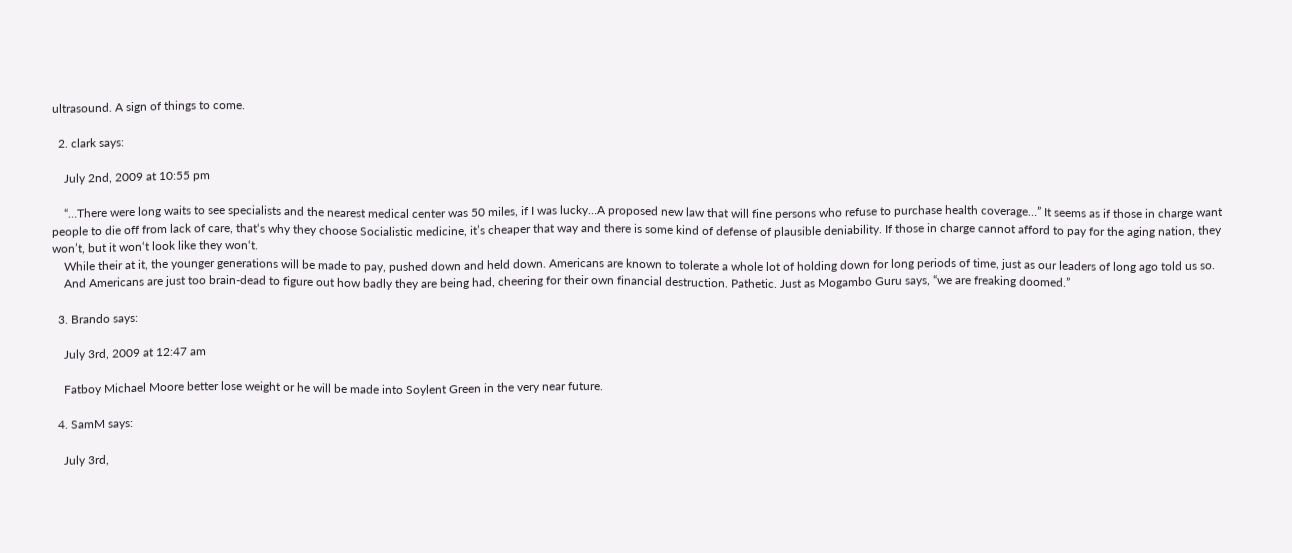ultrasound. A sign of things to come.

  2. clark says:

    July 2nd, 2009 at 10:55 pm

    “…There were long waits to see specialists and the nearest medical center was 50 miles, if I was lucky…A proposed new law that will fine persons who refuse to purchase health coverage…” It seems as if those in charge want people to die off from lack of care, that‘s why they choose Socialistic medicine, it’s cheaper that way and there is some kind of defense of plausible deniability. If those in charge cannot afford to pay for the aging nation, they won’t, but it won‘t look like they won‘t.
    While their at it, the younger generations will be made to pay, pushed down and held down. Americans are known to tolerate a whole lot of holding down for long periods of time, just as our leaders of long ago told us so.
    And Americans are just too brain-dead to figure out how badly they are being had, cheering for their own financial destruction. Pathetic. Just as Mogambo Guru says, “we are freaking doomed.”

  3. Brando says:

    July 3rd, 2009 at 12:47 am

    Fatboy Michael Moore better lose weight or he will be made into Soylent Green in the very near future.

  4. SamM says:

    July 3rd,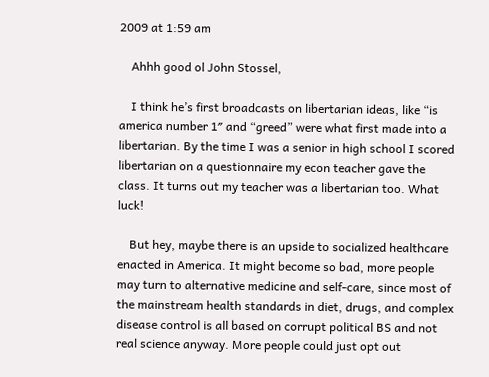2009 at 1:59 am

    Ahhh good ol John Stossel,

    I think he’s first broadcasts on libertarian ideas, like “is america number 1″ and “greed” were what first made into a libertarian. By the time I was a senior in high school I scored libertarian on a questionnaire my econ teacher gave the class. It turns out my teacher was a libertarian too. What luck!

    But hey, maybe there is an upside to socialized healthcare enacted in America. It might become so bad, more people may turn to alternative medicine and self-care, since most of the mainstream health standards in diet, drugs, and complex disease control is all based on corrupt political BS and not real science anyway. More people could just opt out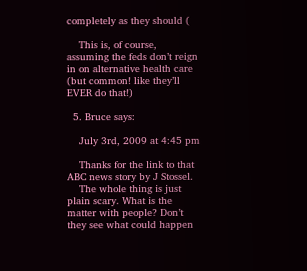completely as they should (

    This is, of course, assuming the feds don’t reign in on alternative health care (but common! like they’ll EVER do that!)

  5. Bruce says:

    July 3rd, 2009 at 4:45 pm

    Thanks for the link to that ABC news story by J Stossel.
    The whole thing is just plain scary. What is the matter with people? Don’t they see what could happen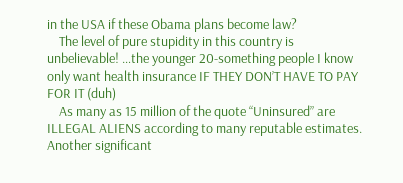in the USA if these Obama plans become law?
    The level of pure stupidity in this country is unbelievable! …the younger 20-something people I know only want health insurance IF THEY DON’T HAVE TO PAY FOR IT (duh)
    As many as 15 million of the quote “Uninsured” are ILLEGAL ALIENS according to many reputable estimates. Another significant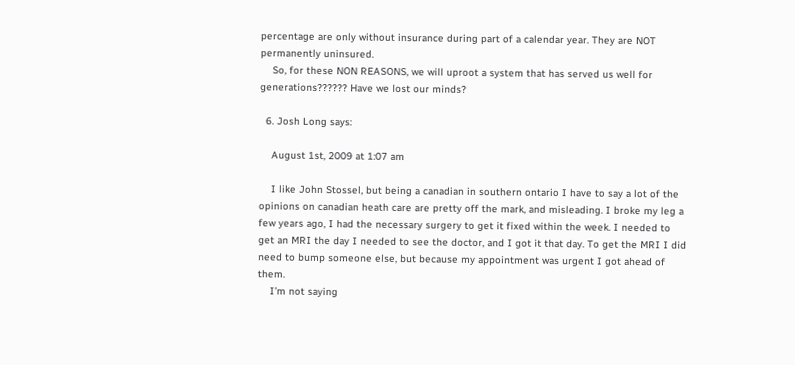percentage are only without insurance during part of a calendar year. They are NOT permanently uninsured.
    So, for these NON REASONS, we will uproot a system that has served us well for generations?????? Have we lost our minds?

  6. Josh Long says:

    August 1st, 2009 at 1:07 am

    I like John Stossel, but being a canadian in southern ontario I have to say a lot of the opinions on canadian heath care are pretty off the mark, and misleading. I broke my leg a few years ago, I had the necessary surgery to get it fixed within the week. I needed to get an MRI the day I needed to see the doctor, and I got it that day. To get the MRI I did need to bump someone else, but because my appointment was urgent I got ahead of them.
    I’m not saying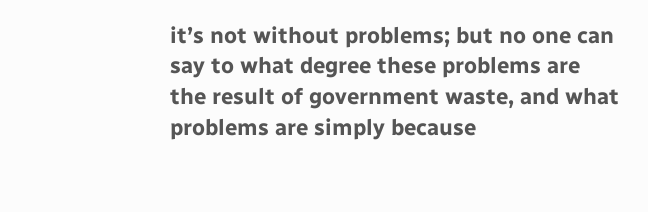it’s not without problems; but no one can say to what degree these problems are the result of government waste, and what problems are simply because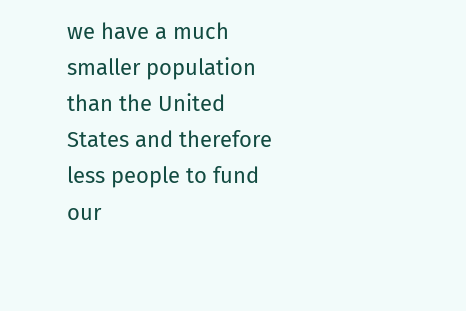we have a much smaller population than the United States and therefore less people to fund our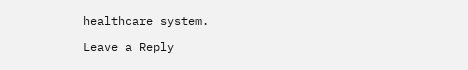healthcare system.

Leave a Reply